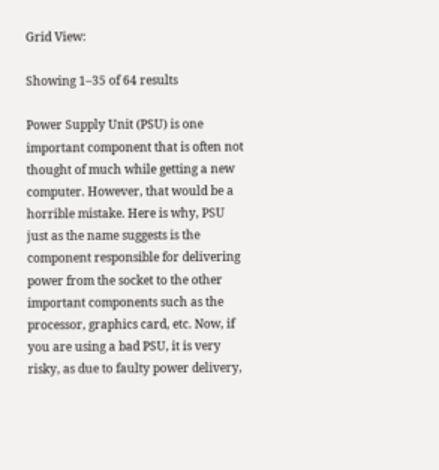Grid View:

Showing 1–35 of 64 results

Power Supply Unit (PSU) is one important component that is often not thought of much while getting a new computer. However, that would be a horrible mistake. Here is why, PSU just as the name suggests is the component responsible for delivering power from the socket to the other important components such as the processor, graphics card, etc. Now, if you are using a bad PSU, it is very risky, as due to faulty power delivery,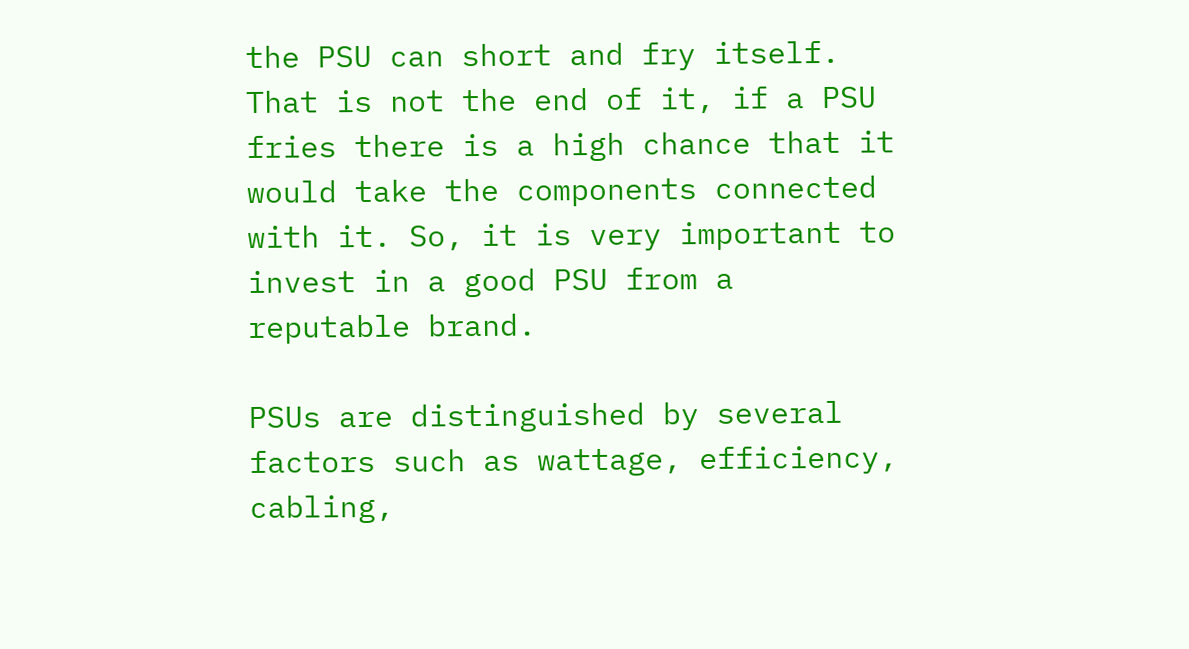the PSU can short and fry itself. That is not the end of it, if a PSU fries there is a high chance that it would take the components connected with it. So, it is very important to invest in a good PSU from a reputable brand.

PSUs are distinguished by several factors such as wattage, efficiency, cabling,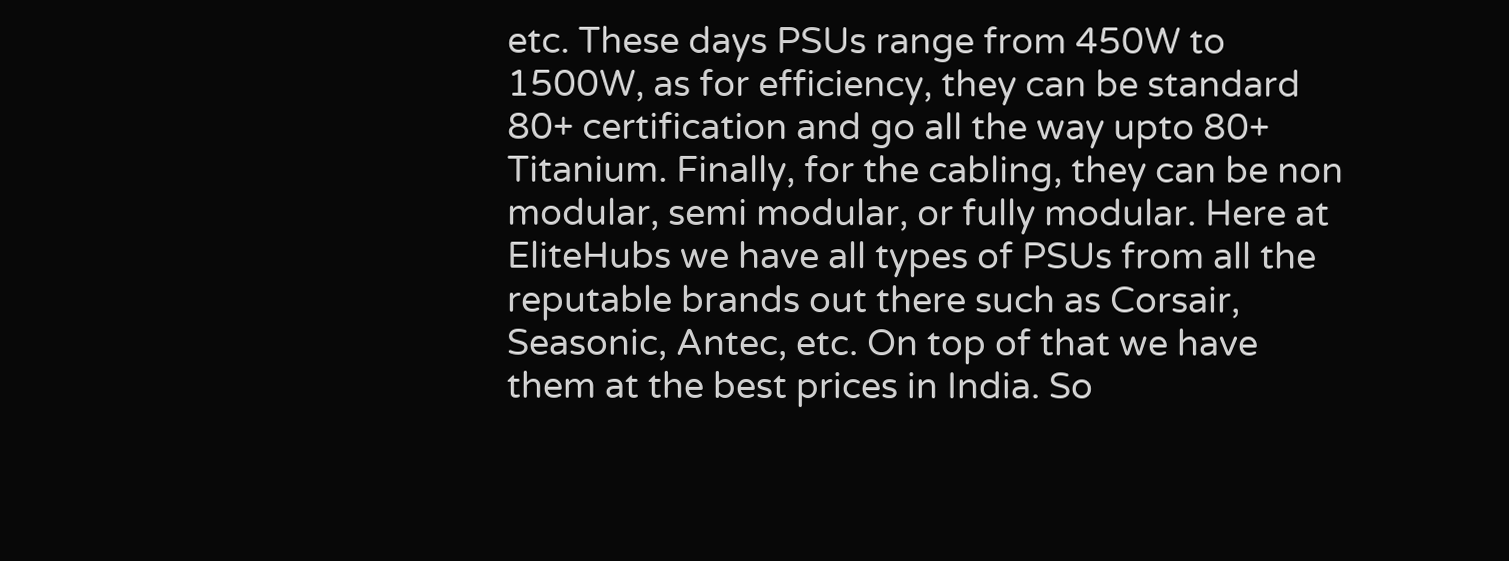etc. These days PSUs range from 450W to 1500W, as for efficiency, they can be standard 80+ certification and go all the way upto 80+ Titanium. Finally, for the cabling, they can be non modular, semi modular, or fully modular. Here at EliteHubs we have all types of PSUs from all the reputable brands out there such as Corsair, Seasonic, Antec, etc. On top of that we have them at the best prices in India. So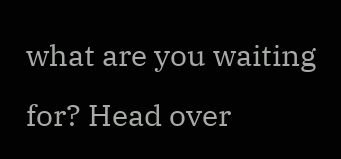what are you waiting for? Head over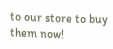to our store to buy them now!